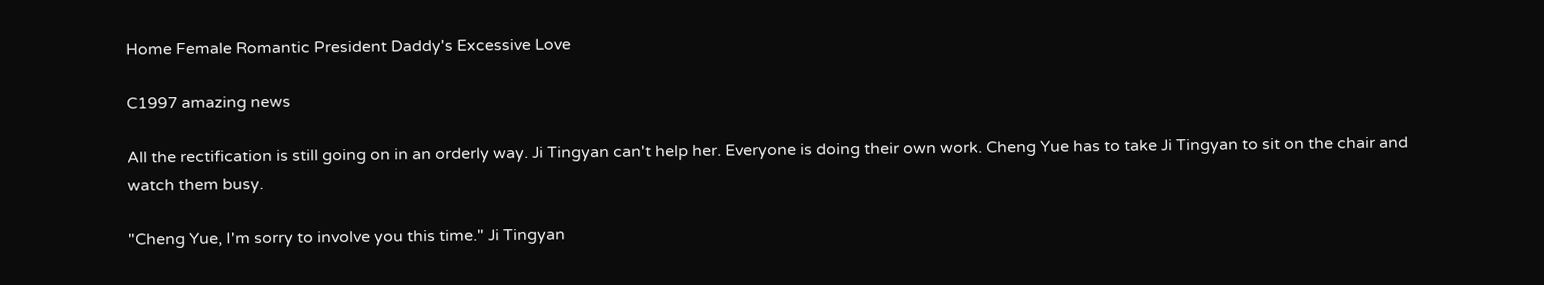Home Female Romantic President Daddy's Excessive Love

C1997 amazing news

All the rectification is still going on in an orderly way. Ji Tingyan can't help her. Everyone is doing their own work. Cheng Yue has to take Ji Tingyan to sit on the chair and watch them busy.

"Cheng Yue, I'm sorry to involve you this time." Ji Tingyan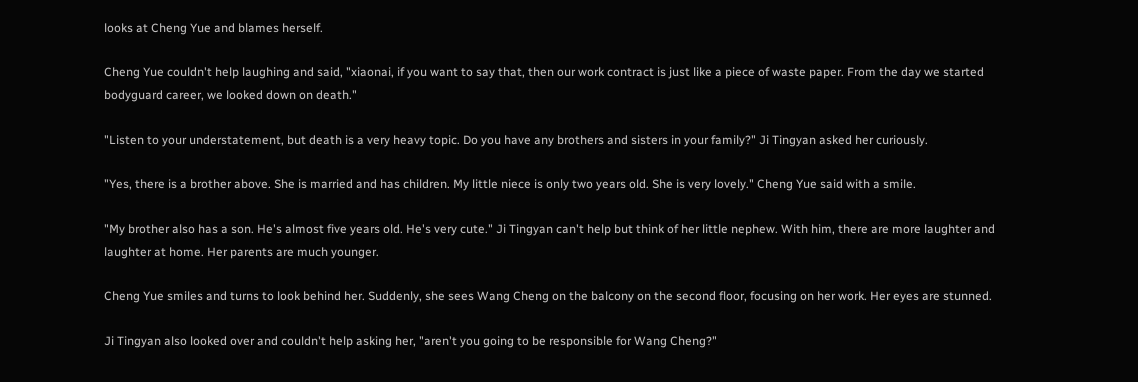looks at Cheng Yue and blames herself.

Cheng Yue couldn't help laughing and said, "xiaonai, if you want to say that, then our work contract is just like a piece of waste paper. From the day we started bodyguard career, we looked down on death."

"Listen to your understatement, but death is a very heavy topic. Do you have any brothers and sisters in your family?" Ji Tingyan asked her curiously.

"Yes, there is a brother above. She is married and has children. My little niece is only two years old. She is very lovely." Cheng Yue said with a smile.

"My brother also has a son. He's almost five years old. He's very cute." Ji Tingyan can't help but think of her little nephew. With him, there are more laughter and laughter at home. Her parents are much younger.

Cheng Yue smiles and turns to look behind her. Suddenly, she sees Wang Cheng on the balcony on the second floor, focusing on her work. Her eyes are stunned.

Ji Tingyan also looked over and couldn't help asking her, "aren't you going to be responsible for Wang Cheng?"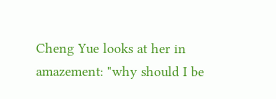Cheng Yue looks at her in amazement: "why should I be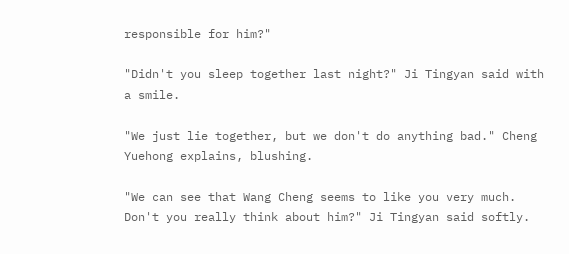responsible for him?"

"Didn't you sleep together last night?" Ji Tingyan said with a smile.

"We just lie together, but we don't do anything bad." Cheng Yuehong explains, blushing.

"We can see that Wang Cheng seems to like you very much. Don't you really think about him?" Ji Tingyan said softly.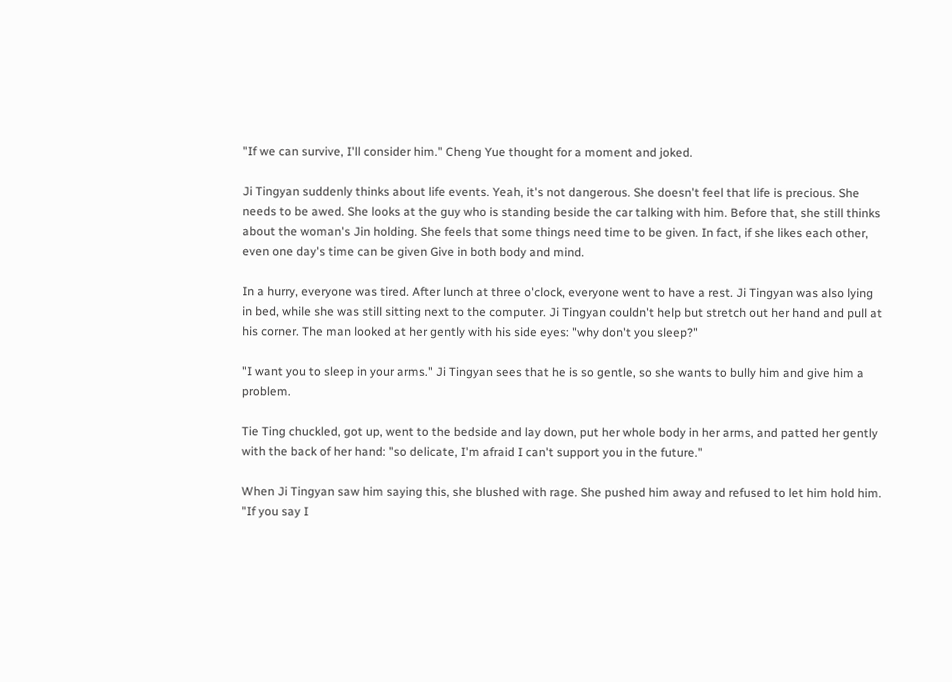"If we can survive, I'll consider him." Cheng Yue thought for a moment and joked.

Ji Tingyan suddenly thinks about life events. Yeah, it's not dangerous. She doesn't feel that life is precious. She needs to be awed. She looks at the guy who is standing beside the car talking with him. Before that, she still thinks about the woman's Jin holding. She feels that some things need time to be given. In fact, if she likes each other, even one day's time can be given Give in both body and mind.

In a hurry, everyone was tired. After lunch at three o'clock, everyone went to have a rest. Ji Tingyan was also lying in bed, while she was still sitting next to the computer. Ji Tingyan couldn't help but stretch out her hand and pull at his corner. The man looked at her gently with his side eyes: "why don't you sleep?"

"I want you to sleep in your arms." Ji Tingyan sees that he is so gentle, so she wants to bully him and give him a problem.

Tie Ting chuckled, got up, went to the bedside and lay down, put her whole body in her arms, and patted her gently with the back of her hand: "so delicate, I'm afraid I can't support you in the future."

When Ji Tingyan saw him saying this, she blushed with rage. She pushed him away and refused to let him hold him. "If you say I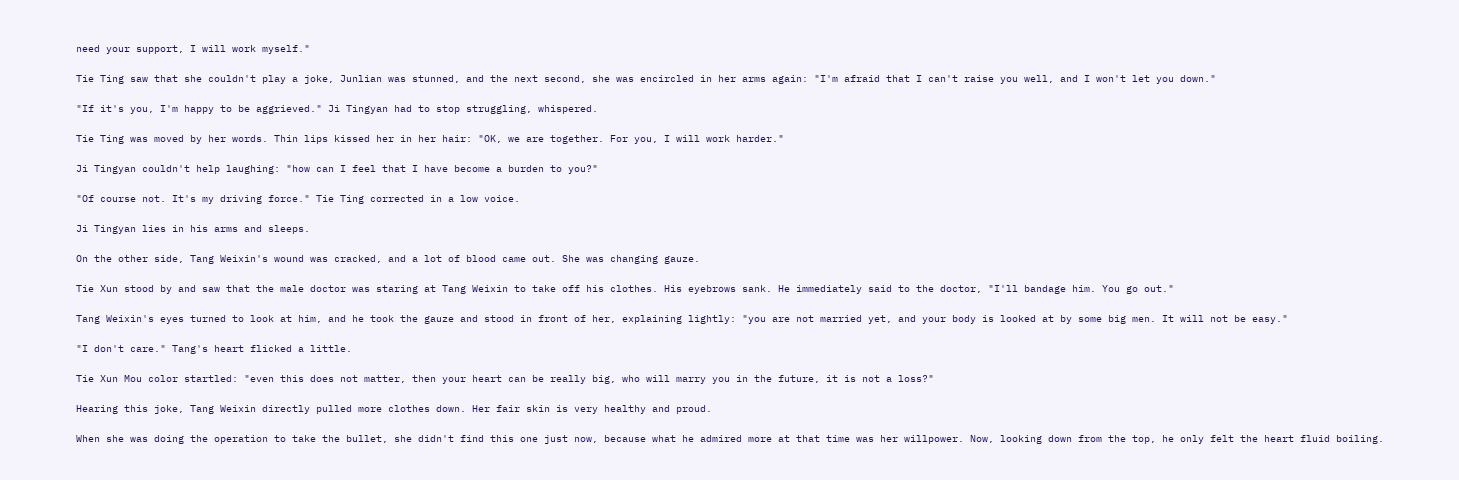need your support, I will work myself."

Tie Ting saw that she couldn't play a joke, Junlian was stunned, and the next second, she was encircled in her arms again: "I'm afraid that I can't raise you well, and I won't let you down."

"If it's you, I'm happy to be aggrieved." Ji Tingyan had to stop struggling, whispered.

Tie Ting was moved by her words. Thin lips kissed her in her hair: "OK, we are together. For you, I will work harder."

Ji Tingyan couldn't help laughing: "how can I feel that I have become a burden to you?"

"Of course not. It's my driving force." Tie Ting corrected in a low voice.

Ji Tingyan lies in his arms and sleeps.

On the other side, Tang Weixin's wound was cracked, and a lot of blood came out. She was changing gauze.

Tie Xun stood by and saw that the male doctor was staring at Tang Weixin to take off his clothes. His eyebrows sank. He immediately said to the doctor, "I'll bandage him. You go out."

Tang Weixin's eyes turned to look at him, and he took the gauze and stood in front of her, explaining lightly: "you are not married yet, and your body is looked at by some big men. It will not be easy."

"I don't care." Tang's heart flicked a little.

Tie Xun Mou color startled: "even this does not matter, then your heart can be really big, who will marry you in the future, it is not a loss?"

Hearing this joke, Tang Weixin directly pulled more clothes down. Her fair skin is very healthy and proud.

When she was doing the operation to take the bullet, she didn't find this one just now, because what he admired more at that time was her willpower. Now, looking down from the top, he only felt the heart fluid boiling.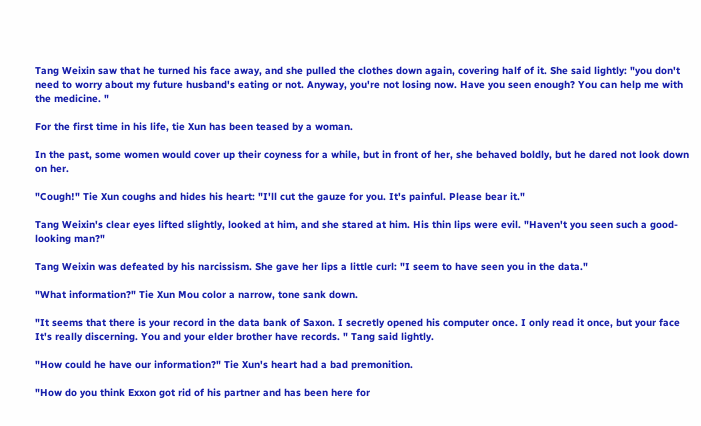Tang Weixin saw that he turned his face away, and she pulled the clothes down again, covering half of it. She said lightly: "you don't need to worry about my future husband's eating or not. Anyway, you're not losing now. Have you seen enough? You can help me with the medicine. "

For the first time in his life, tie Xun has been teased by a woman.

In the past, some women would cover up their coyness for a while, but in front of her, she behaved boldly, but he dared not look down on her.

"Cough!" Tie Xun coughs and hides his heart: "I'll cut the gauze for you. It's painful. Please bear it."

Tang Weixin's clear eyes lifted slightly, looked at him, and she stared at him. His thin lips were evil. "Haven't you seen such a good-looking man?"

Tang Weixin was defeated by his narcissism. She gave her lips a little curl: "I seem to have seen you in the data."

"What information?" Tie Xun Mou color a narrow, tone sank down.

"It seems that there is your record in the data bank of Saxon. I secretly opened his computer once. I only read it once, but your face It's really discerning. You and your elder brother have records. " Tang said lightly.

"How could he have our information?" Tie Xun's heart had a bad premonition.

"How do you think Exxon got rid of his partner and has been here for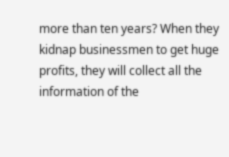more than ten years? When they kidnap businessmen to get huge profits, they will collect all the information of the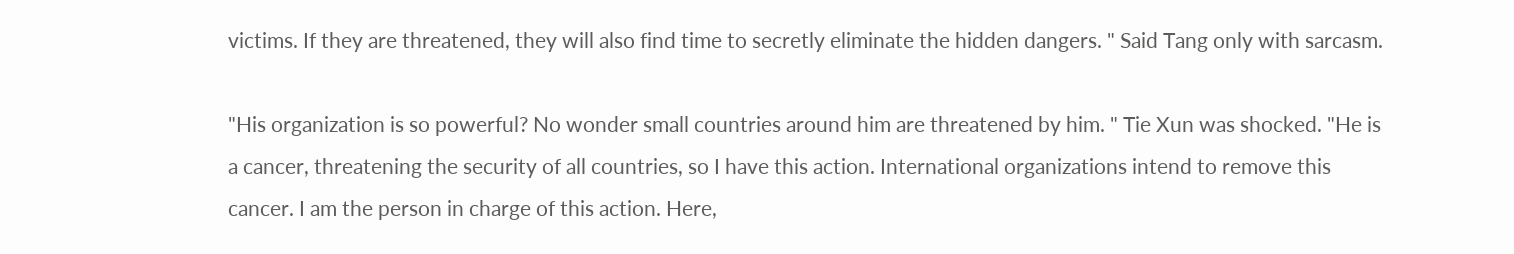victims. If they are threatened, they will also find time to secretly eliminate the hidden dangers. " Said Tang only with sarcasm.

"His organization is so powerful? No wonder small countries around him are threatened by him. " Tie Xun was shocked. "He is a cancer, threatening the security of all countries, so I have this action. International organizations intend to remove this cancer. I am the person in charge of this action. Here,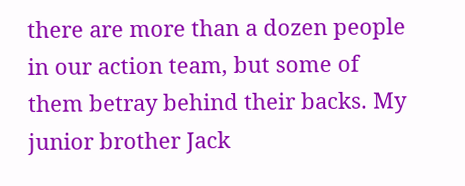there are more than a dozen people in our action team, but some of them betray behind their backs. My junior brother Jack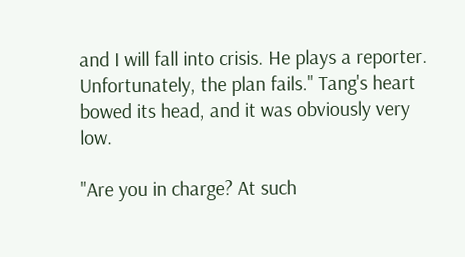and I will fall into crisis. He plays a reporter. Unfortunately, the plan fails." Tang's heart bowed its head, and it was obviously very low.

"Are you in charge? At such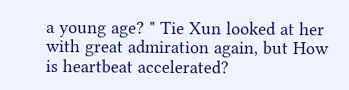a young age? " Tie Xun looked at her with great admiration again, but How is heartbeat accelerated?